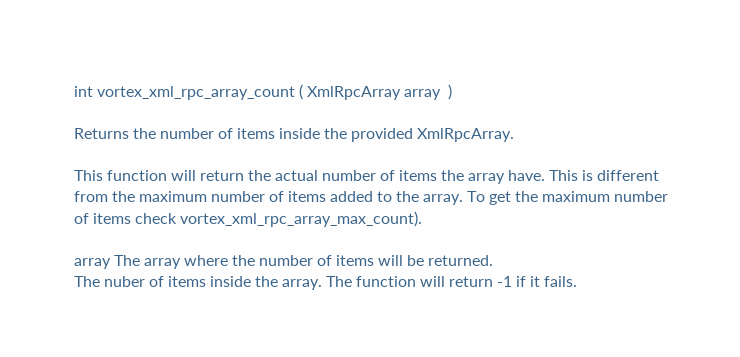int vortex_xml_rpc_array_count ( XmlRpcArray array  )

Returns the number of items inside the provided XmlRpcArray.

This function will return the actual number of items the array have. This is different from the maximum number of items added to the array. To get the maximum number of items check vortex_xml_rpc_array_max_count).

array The array where the number of items will be returned.
The nuber of items inside the array. The function will return -1 if it fails.